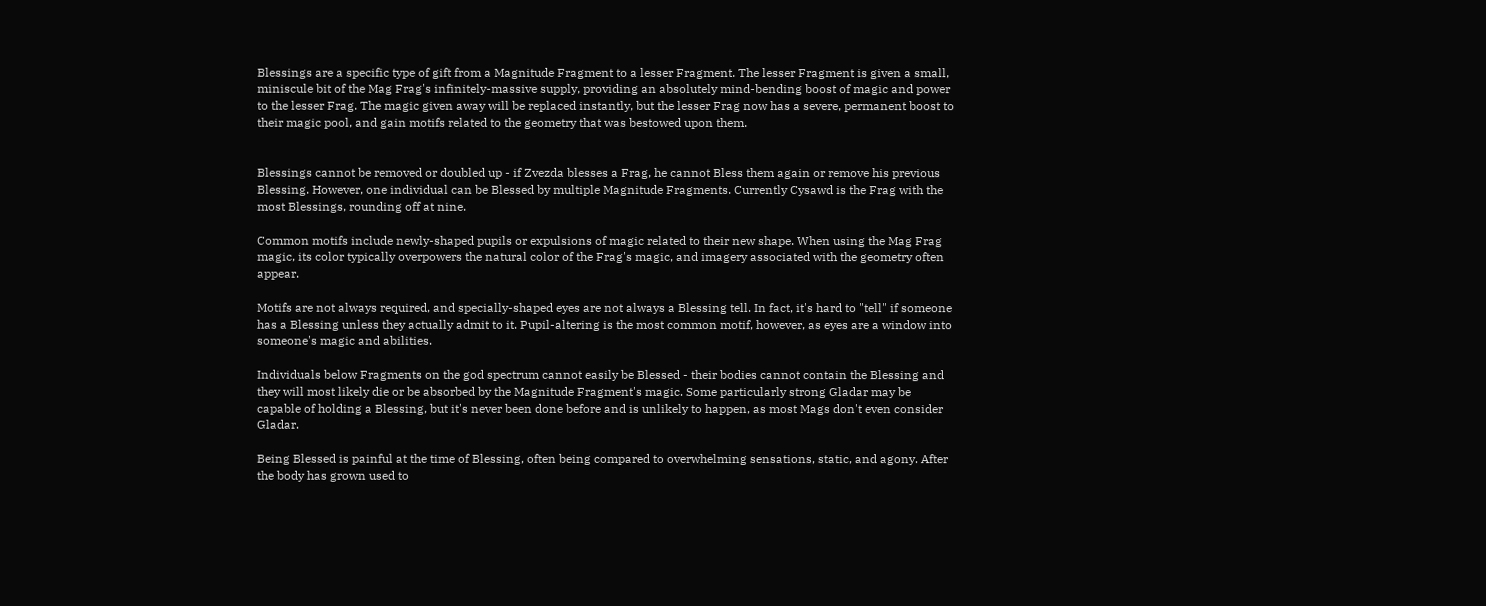Blessings are a specific type of gift from a Magnitude Fragment to a lesser Fragment. The lesser Fragment is given a small, miniscule bit of the Mag Frag's infinitely-massive supply, providing an absolutely mind-bending boost of magic and power to the lesser Frag. The magic given away will be replaced instantly, but the lesser Frag now has a severe, permanent boost to their magic pool, and gain motifs related to the geometry that was bestowed upon them.


Blessings cannot be removed or doubled up - if Zvezda blesses a Frag, he cannot Bless them again or remove his previous Blessing. However, one individual can be Blessed by multiple Magnitude Fragments. Currently Cysawd is the Frag with the most Blessings, rounding off at nine.

Common motifs include newly-shaped pupils or expulsions of magic related to their new shape. When using the Mag Frag magic, its color typically overpowers the natural color of the Frag's magic, and imagery associated with the geometry often appear.

Motifs are not always required, and specially-shaped eyes are not always a Blessing tell. In fact, it's hard to "tell" if someone has a Blessing unless they actually admit to it. Pupil-altering is the most common motif, however, as eyes are a window into someone's magic and abilities.

Individuals below Fragments on the god spectrum cannot easily be Blessed - their bodies cannot contain the Blessing and they will most likely die or be absorbed by the Magnitude Fragment's magic. Some particularly strong Gladar may be capable of holding a Blessing, but it's never been done before and is unlikely to happen, as most Mags don't even consider Gladar.

Being Blessed is painful at the time of Blessing, often being compared to overwhelming sensations, static, and agony. After the body has grown used to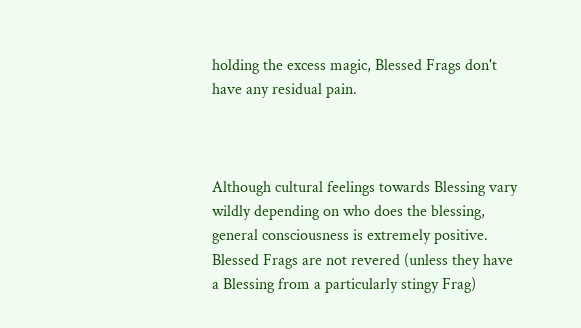holding the excess magic, Blessed Frags don't have any residual pain.



Although cultural feelings towards Blessing vary wildly depending on who does the blessing, general consciousness is extremely positive. Blessed Frags are not revered (unless they have a Blessing from a particularly stingy Frag)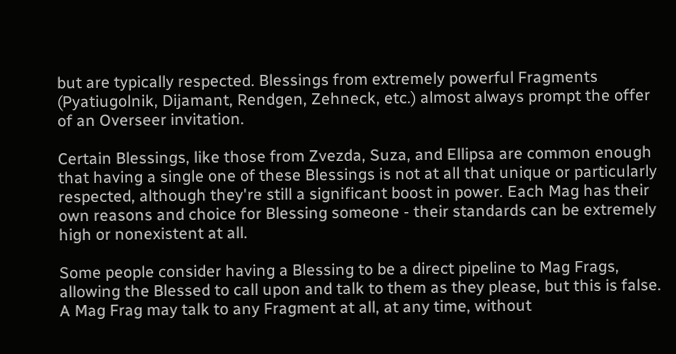but are typically respected. Blessings from extremely powerful Fragments (Pyatiugolnik, Dijamant, Rendgen, Zehneck, etc.) almost always prompt the offer of an Overseer invitation.

Certain Blessings, like those from Zvezda, Suza, and Ellipsa are common enough that having a single one of these Blessings is not at all that unique or particularly respected, although they're still a significant boost in power. Each Mag has their own reasons and choice for Blessing someone - their standards can be extremely high or nonexistent at all.

Some people consider having a Blessing to be a direct pipeline to Mag Frags, allowing the Blessed to call upon and talk to them as they please, but this is false. A Mag Frag may talk to any Fragment at all, at any time, without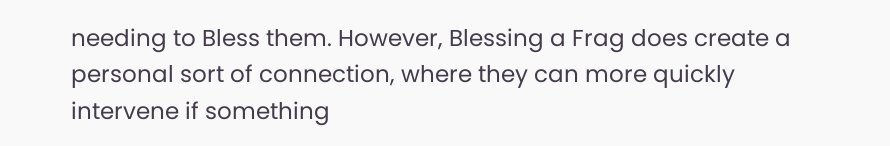needing to Bless them. However, Blessing a Frag does create a personal sort of connection, where they can more quickly intervene if something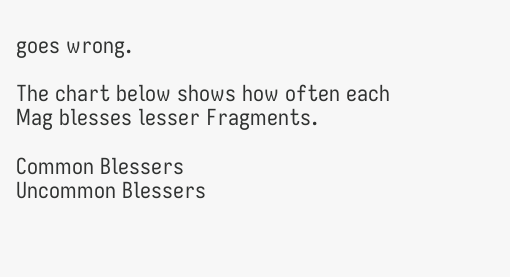goes wrong.

The chart below shows how often each Mag blesses lesser Fragments.

Common Blessers
Uncommon Blessers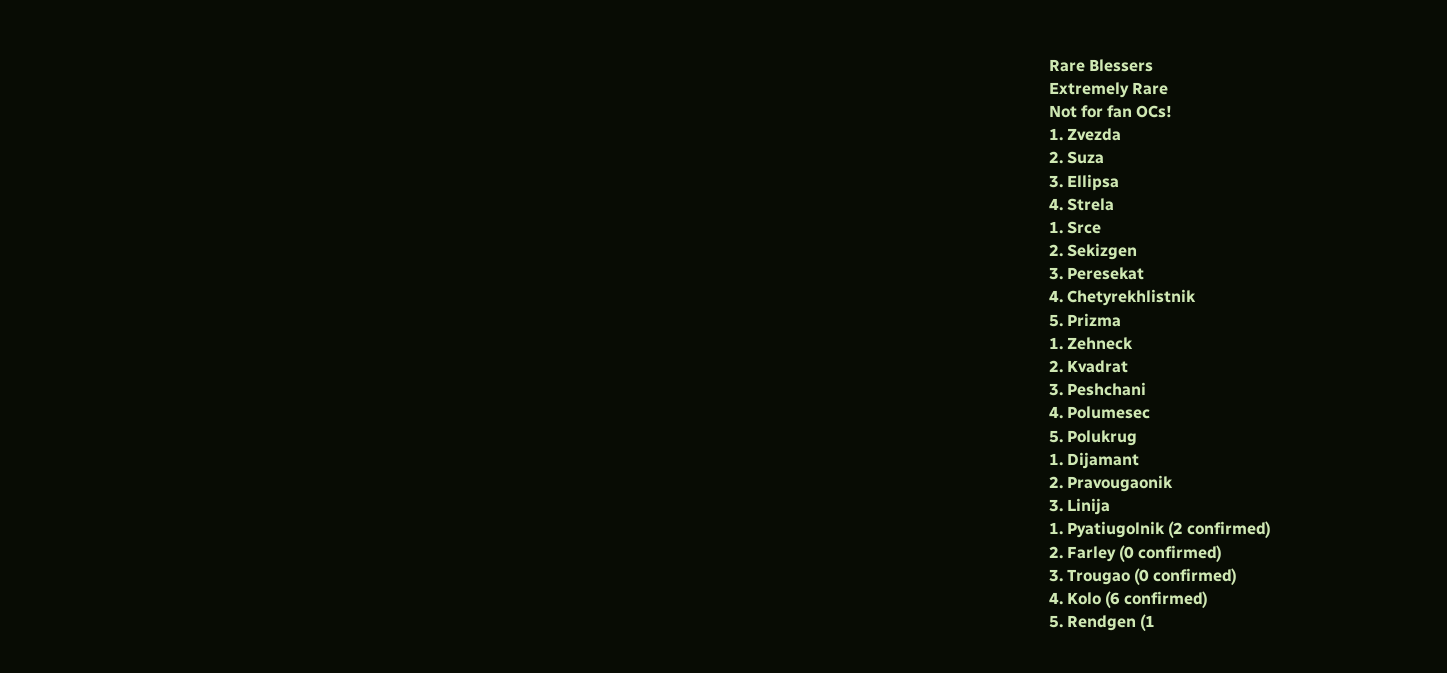Rare Blessers
Extremely Rare
Not for fan OCs!
1. Zvezda
2. Suza
3. Ellipsa
4. Strela
1. Srce
2. Sekizgen
3. Peresekat
4. Chetyrekhlistnik
5. Prizma
1. Zehneck
2. Kvadrat
3. Peshchani
4. Polumesec
5. Polukrug
1. Dijamant
2. Pravougaonik
3. Linija
1. Pyatiugolnik (2 confirmed)
2. Farley (0 confirmed)
3. Trougao (0 confirmed)
4. Kolo (6 confirmed)
5. Rendgen (1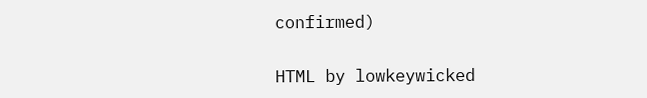confirmed)

HTML by lowkeywicked